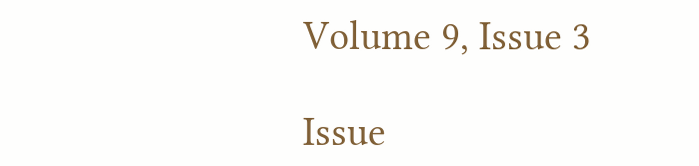Volume 9, Issue 3

Issue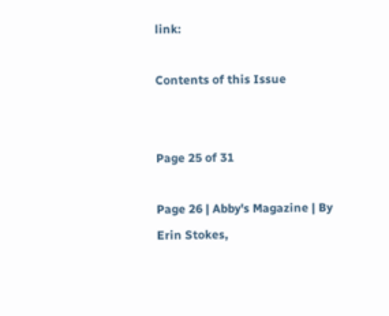link:

Contents of this Issue


Page 25 of 31

Page 26 | Abby's Magazine | By Erin Stokes,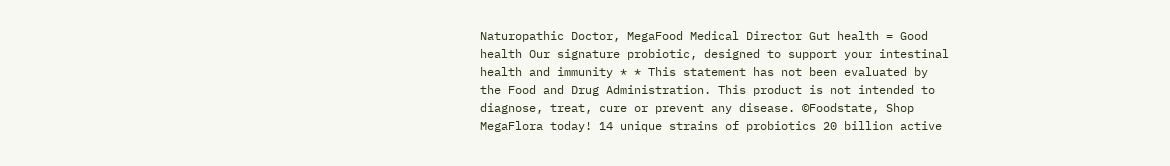Naturopathic Doctor, MegaFood Medical Director Gut health = Good health Our signature probiotic, designed to support your intestinal health and immunity * * This statement has not been evaluated by the Food and Drug Administration. This product is not intended to diagnose, treat, cure or prevent any disease. ©Foodstate, Shop MegaFlora today! 14 unique strains of probiotics 20 billion active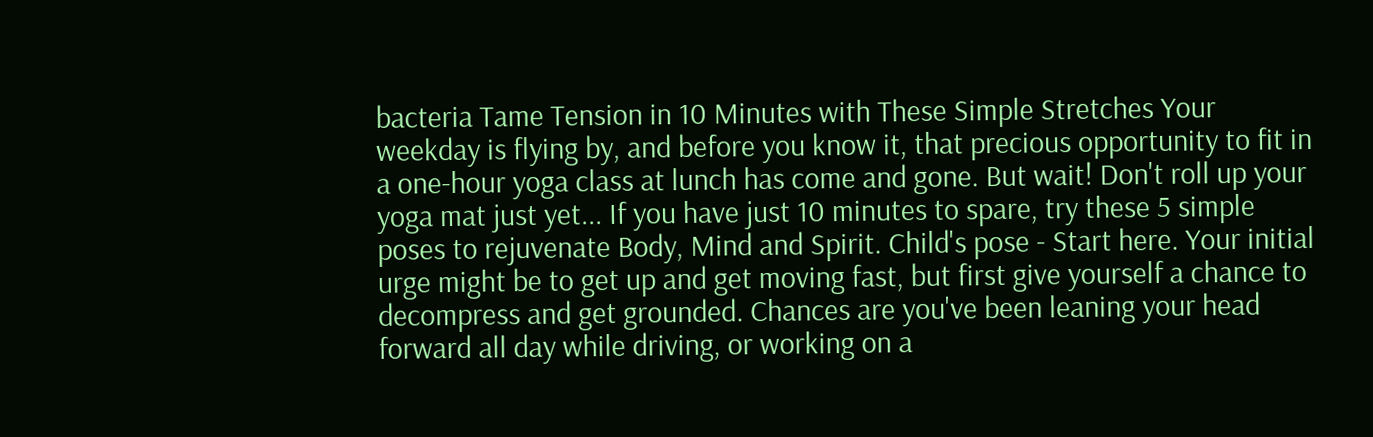bacteria Tame Tension in 10 Minutes with These Simple Stretches Your weekday is flying by, and before you know it, that precious opportunity to fit in a one-hour yoga class at lunch has come and gone. But wait! Don't roll up your yoga mat just yet... If you have just 10 minutes to spare, try these 5 simple poses to rejuvenate Body, Mind and Spirit. Child's pose - Start here. Your initial urge might be to get up and get moving fast, but first give yourself a chance to decompress and get grounded. Chances are you've been leaning your head forward all day while driving, or working on a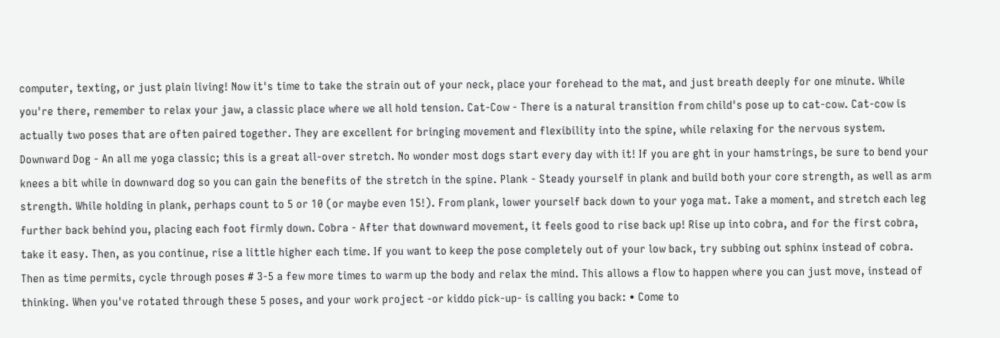computer, texting, or just plain living! Now it's time to take the strain out of your neck, place your forehead to the mat, and just breath deeply for one minute. While you're there, remember to relax your jaw, a classic place where we all hold tension. Cat-Cow - There is a natural transition from child's pose up to cat-cow. Cat-cow is actually two poses that are often paired together. They are excellent for bringing movement and flexibility into the spine, while relaxing for the nervous system. Downward Dog - An all me yoga classic; this is a great all-over stretch. No wonder most dogs start every day with it! If you are ght in your hamstrings, be sure to bend your knees a bit while in downward dog so you can gain the benefits of the stretch in the spine. Plank - Steady yourself in plank and build both your core strength, as well as arm strength. While holding in plank, perhaps count to 5 or 10 (or maybe even 15!). From plank, lower yourself back down to your yoga mat. Take a moment, and stretch each leg further back behind you, placing each foot firmly down. Cobra - After that downward movement, it feels good to rise back up! Rise up into cobra, and for the first cobra, take it easy. Then, as you continue, rise a little higher each time. If you want to keep the pose completely out of your low back, try subbing out sphinx instead of cobra. Then as time permits, cycle through poses # 3-5 a few more times to warm up the body and relax the mind. This allows a flow to happen where you can just move, instead of thinking. When you've rotated through these 5 poses, and your work project -or kiddo pick-up- is calling you back: • Come to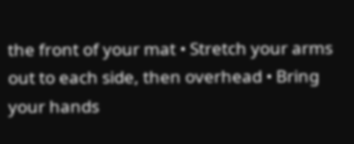the front of your mat • Stretch your arms out to each side, then overhead • Bring your hands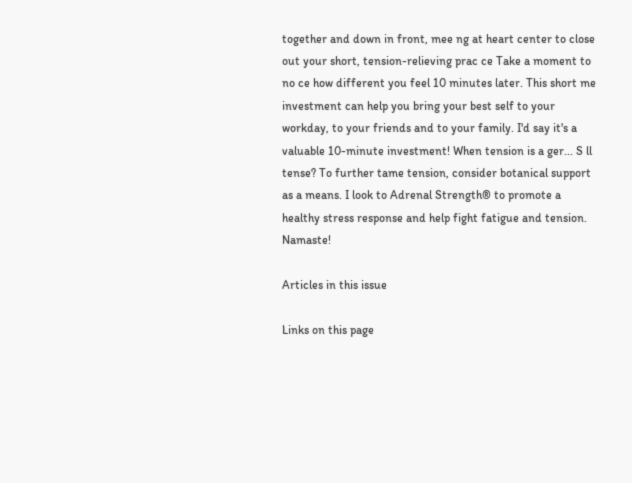together and down in front, mee ng at heart center to close out your short, tension-relieving prac ce Take a moment to no ce how different you feel 10 minutes later. This short me investment can help you bring your best self to your workday, to your friends and to your family. I'd say it's a valuable 10-minute investment! When tension is a ger... S ll tense? To further tame tension, consider botanical support as a means. I look to Adrenal Strength® to promote a healthy stress response and help fight fatigue and tension. Namaste!

Articles in this issue

Links on this page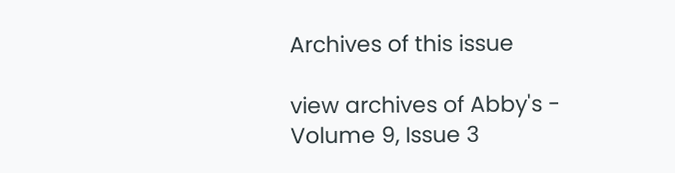Archives of this issue

view archives of Abby's - Volume 9, Issue 3